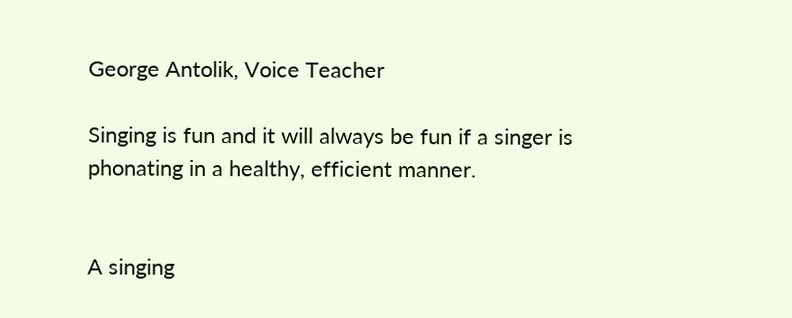George Antolik, Voice Teacher

Singing is fun and it will always be fun if a singer is phonating in a healthy, efficient manner.


A singing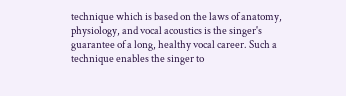technique which is based on the laws of anatomy, physiology, and vocal acoustics is the singer's guarantee of a long, healthy vocal career. Such a technique enables the singer to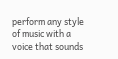perform any style of music with a voice that sounds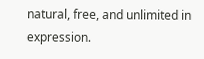natural, free, and unlimited in expression.